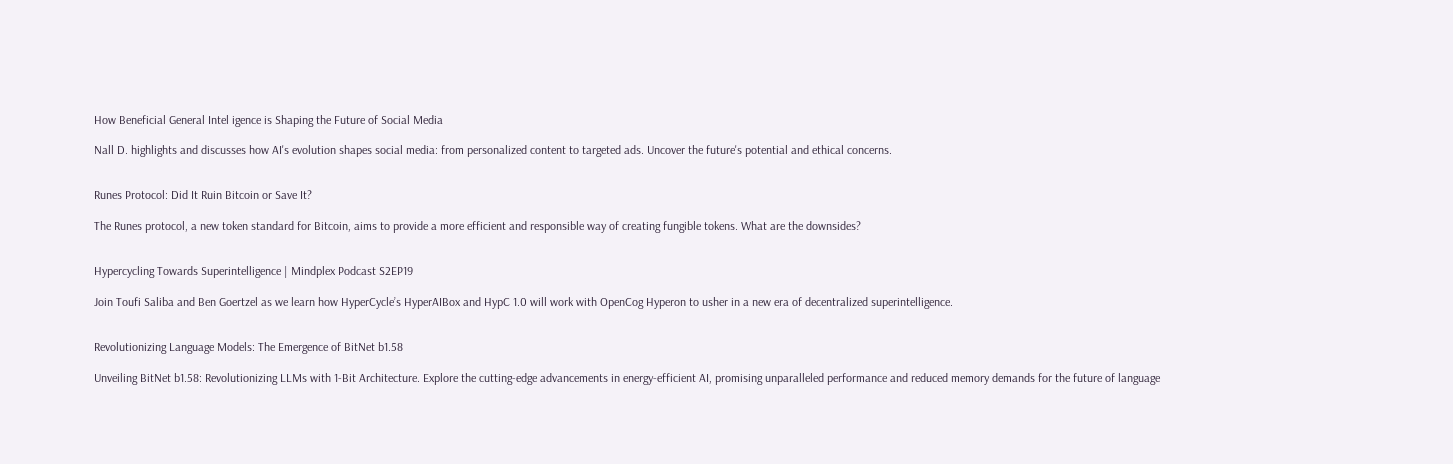How Beneficial General Intel igence is Shaping the Future of Social Media

Nall D. highlights and discusses how AI's evolution shapes social media: from personalized content to targeted ads. Uncover the future's potential and ethical concerns.


Runes Protocol: Did It Ruin Bitcoin or Save It?

The Runes protocol, a new token standard for Bitcoin, aims to provide a more efficient and responsible way of creating fungible tokens. What are the downsides?


Hypercycling Towards Superintelligence | Mindplex Podcast S2EP19

Join Toufi Saliba and Ben Goertzel as we learn how HyperCycle’s HyperAIBox and HypC 1.0 will work with OpenCog Hyperon to usher in a new era of decentralized superintelligence.


Revolutionizing Language Models: The Emergence of BitNet b1.58

Unveiling BitNet b1.58: Revolutionizing LLMs with 1-Bit Architecture. Explore the cutting-edge advancements in energy-efficient AI, promising unparalleled performance and reduced memory demands for the future of language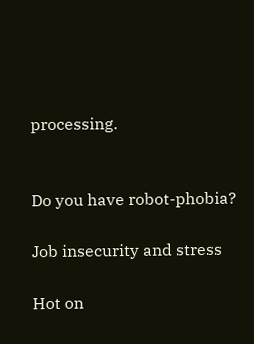processing.


Do you have robot-phobia?

Job insecurity and stress

Hot on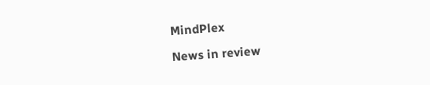MindPlex

News in review